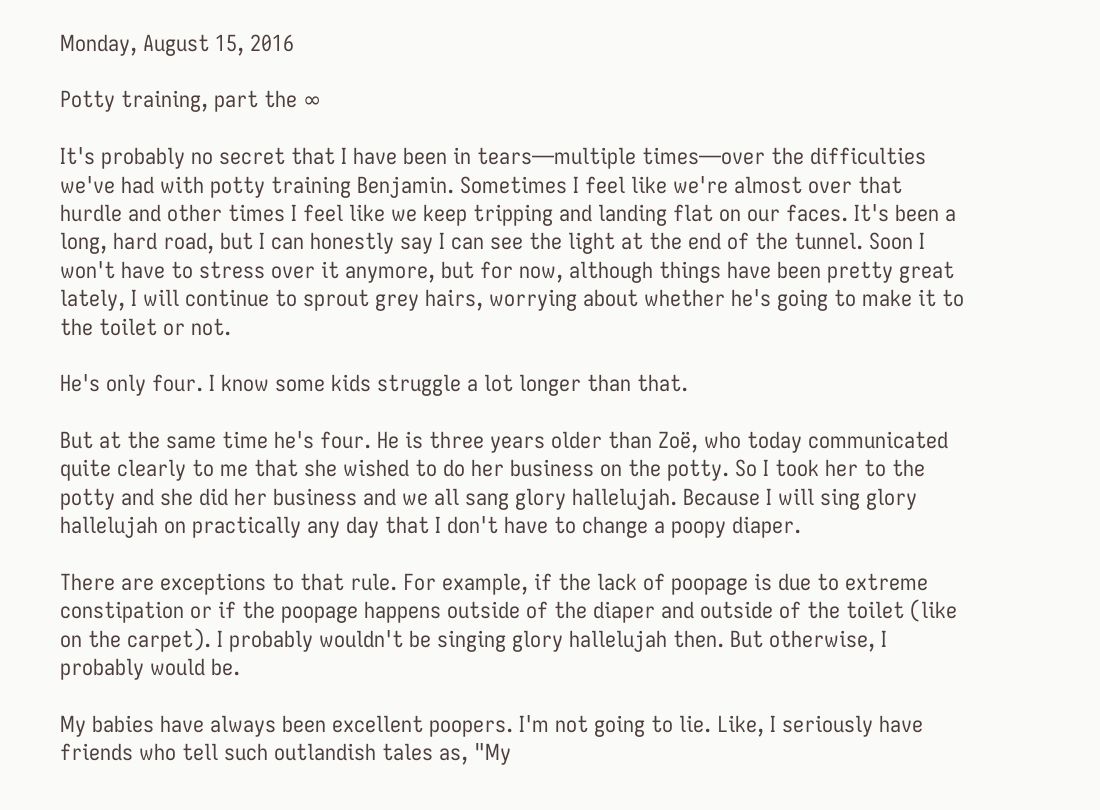Monday, August 15, 2016

Potty training, part the ∞

It's probably no secret that I have been in tears—multiple times—over the difficulties we've had with potty training Benjamin. Sometimes I feel like we're almost over that hurdle and other times I feel like we keep tripping and landing flat on our faces. It's been a long, hard road, but I can honestly say I can see the light at the end of the tunnel. Soon I won't have to stress over it anymore, but for now, although things have been pretty great lately, I will continue to sprout grey hairs, worrying about whether he's going to make it to the toilet or not.

He's only four. I know some kids struggle a lot longer than that.

But at the same time he's four. He is three years older than Zoë, who today communicated quite clearly to me that she wished to do her business on the potty. So I took her to the potty and she did her business and we all sang glory hallelujah. Because I will sing glory hallelujah on practically any day that I don't have to change a poopy diaper.

There are exceptions to that rule. For example, if the lack of poopage is due to extreme constipation or if the poopage happens outside of the diaper and outside of the toilet (like on the carpet). I probably wouldn't be singing glory hallelujah then. But otherwise, I probably would be.

My babies have always been excellent poopers. I'm not going to lie. Like, I seriously have friends who tell such outlandish tales as, "My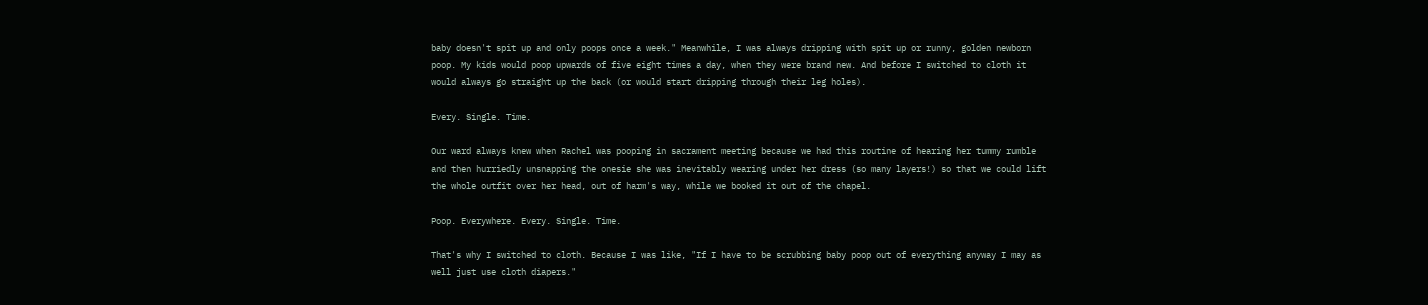baby doesn't spit up and only poops once a week." Meanwhile, I was always dripping with spit up or runny, golden newborn poop. My kids would poop upwards of five eight times a day, when they were brand new. And before I switched to cloth it would always go straight up the back (or would start dripping through their leg holes).

Every. Single. Time.

Our ward always knew when Rachel was pooping in sacrament meeting because we had this routine of hearing her tummy rumble and then hurriedly unsnapping the onesie she was inevitably wearing under her dress (so many layers!) so that we could lift the whole outfit over her head, out of harm's way, while we booked it out of the chapel.

Poop. Everywhere. Every. Single. Time.

That's why I switched to cloth. Because I was like, "If I have to be scrubbing baby poop out of everything anyway I may as well just use cloth diapers."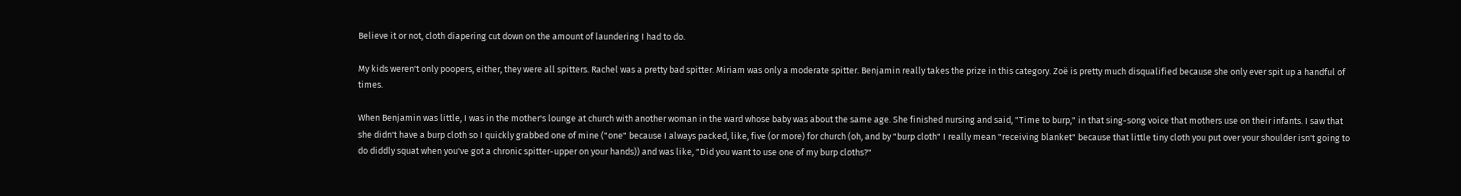Believe it or not, cloth diapering cut down on the amount of laundering I had to do.

My kids weren't only poopers, either, they were all spitters. Rachel was a pretty bad spitter. Miriam was only a moderate spitter. Benjamin really takes the prize in this category. Zoë is pretty much disqualified because she only ever spit up a handful of times.

When Benjamin was little, I was in the mother's lounge at church with another woman in the ward whose baby was about the same age. She finished nursing and said, "Time to burp," in that sing-song voice that mothers use on their infants. I saw that she didn't have a burp cloth so I quickly grabbed one of mine ("one" because I always packed, like, five (or more) for church (oh, and by "burp cloth" I really mean "receiving blanket" because that little tiny cloth you put over your shoulder isn't going to do diddly squat when you've got a chronic spitter-upper on your hands)) and was like, "Did you want to use one of my burp cloths?"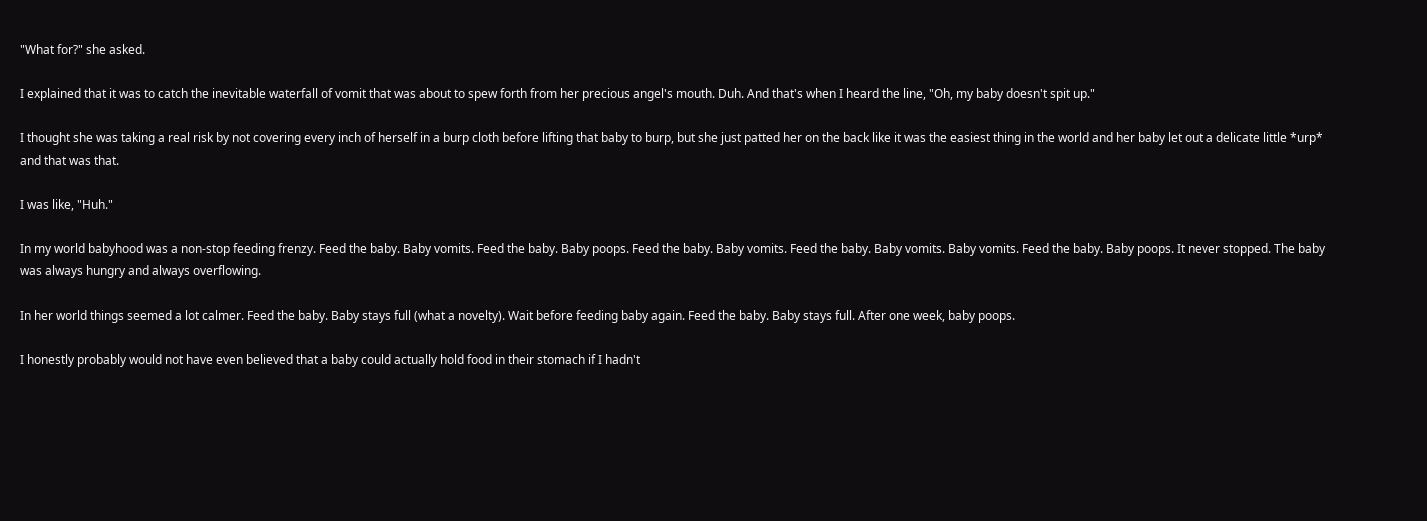"What for?" she asked.

I explained that it was to catch the inevitable waterfall of vomit that was about to spew forth from her precious angel's mouth. Duh. And that's when I heard the line, "Oh, my baby doesn't spit up."

I thought she was taking a real risk by not covering every inch of herself in a burp cloth before lifting that baby to burp, but she just patted her on the back like it was the easiest thing in the world and her baby let out a delicate little *urp* and that was that.

I was like, "Huh."

In my world babyhood was a non-stop feeding frenzy. Feed the baby. Baby vomits. Feed the baby. Baby poops. Feed the baby. Baby vomits. Feed the baby. Baby vomits. Baby vomits. Feed the baby. Baby poops. It never stopped. The baby was always hungry and always overflowing.

In her world things seemed a lot calmer. Feed the baby. Baby stays full (what a novelty). Wait before feeding baby again. Feed the baby. Baby stays full. After one week, baby poops.

I honestly probably would not have even believed that a baby could actually hold food in their stomach if I hadn't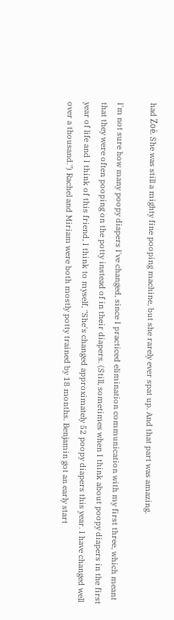had Zoë. She was still a mighty fine pooping machine, but she rarely ever spat up. And that part was amazing.

I'm not sure how many poopy diapers I've changed, since I practiced elimination communication with my first three, which meant that they were often pooping on the potty instead of in their diapers. (Still, sometimes when I think about poopy diapers in the first year of life and I think of this friend, I think to myself, "She's changed approximately 52 poopy diapers this year. I have changed well over a thousand.") Rachel and Miriam were both mostly potty trained by 18 months. Benjamin got an early start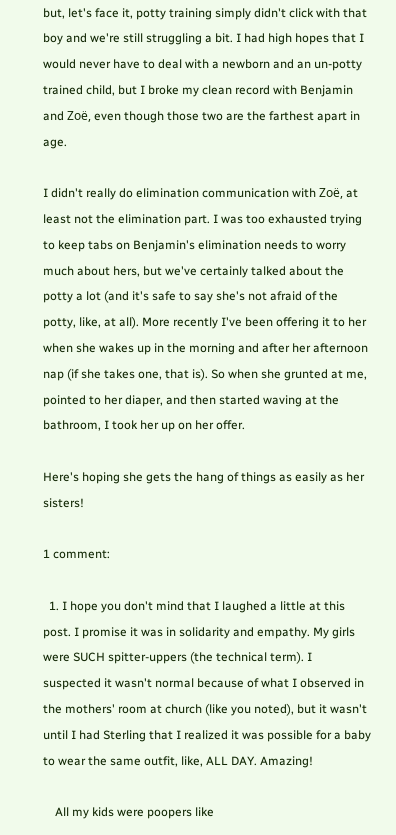but, let's face it, potty training simply didn't click with that boy and we're still struggling a bit. I had high hopes that I would never have to deal with a newborn and an un-potty trained child, but I broke my clean record with Benjamin and Zoë, even though those two are the farthest apart in age.

I didn't really do elimination communication with Zoë, at least not the elimination part. I was too exhausted trying to keep tabs on Benjamin's elimination needs to worry much about hers, but we've certainly talked about the potty a lot (and it's safe to say she's not afraid of the potty, like, at all). More recently I've been offering it to her when she wakes up in the morning and after her afternoon nap (if she takes one, that is). So when she grunted at me, pointed to her diaper, and then started waving at the bathroom, I took her up on her offer.

Here's hoping she gets the hang of things as easily as her sisters!

1 comment:

  1. I hope you don't mind that I laughed a little at this post. I promise it was in solidarity and empathy. My girls were SUCH spitter-uppers (the technical term). I suspected it wasn't normal because of what I observed in the mothers' room at church (like you noted), but it wasn't until I had Sterling that I realized it was possible for a baby to wear the same outfit, like, ALL DAY. Amazing!

    All my kids were poopers like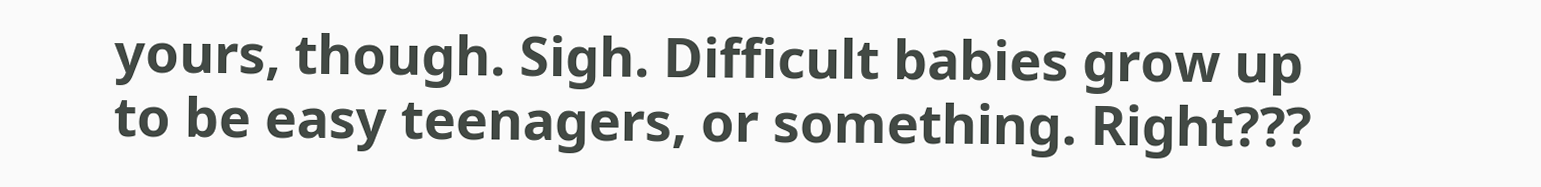yours, though. Sigh. Difficult babies grow up to be easy teenagers, or something. Right???